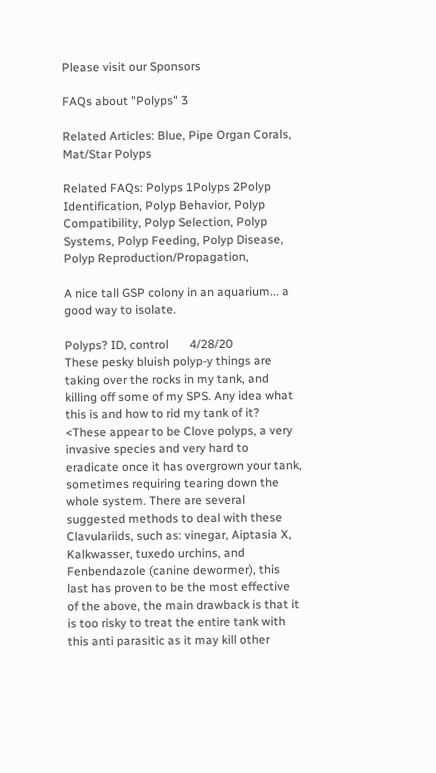Please visit our Sponsors

FAQs about "Polyps" 3

Related Articles: Blue, Pipe Organ Corals, Mat/Star Polyps

Related FAQs: Polyps 1Polyps 2Polyp Identification, Polyp Behavior, Polyp Compatibility, Polyp Selection, Polyp Systems, Polyp Feeding, Polyp Disease, Polyp Reproduction/Propagation,

A nice tall GSP colony in an aquarium... a good way to isolate.

Polyps? ID, control       4/28/20
These pesky bluish polyp-y things are taking over the rocks in my tank, and killing off some of my SPS. Any idea what this is and how to rid my tank of it?
<These appear to be Clove polyps, a very invasive species and very hard to eradicate once it has overgrown your tank, sometimes requiring tearing down the whole system. There are several suggested methods to deal with these
Clavulariids, such as: vinegar, Aiptasia X, Kalkwasser, tuxedo urchins, and Fenbendazole (canine dewormer), this last has proven to be the most effective of the above, the main drawback is that it is too risky to treat the entire tank with this anti parasitic as it may kill other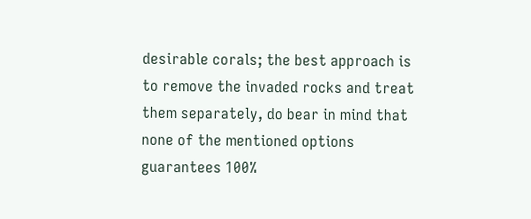desirable corals; the best approach is to remove the invaded rocks and treat them separately, do bear in mind that none of the mentioned options guarantees 100%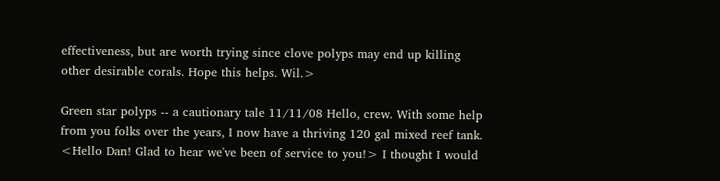effectiveness, but are worth trying since clove polyps may end up killing other desirable corals. Hope this helps. Wil.>

Green star polyps -- a cautionary tale 11/11/08 Hello, crew. With some help from you folks over the years, I now have a thriving 120 gal mixed reef tank. <Hello Dan! Glad to hear we've been of service to you!> I thought I would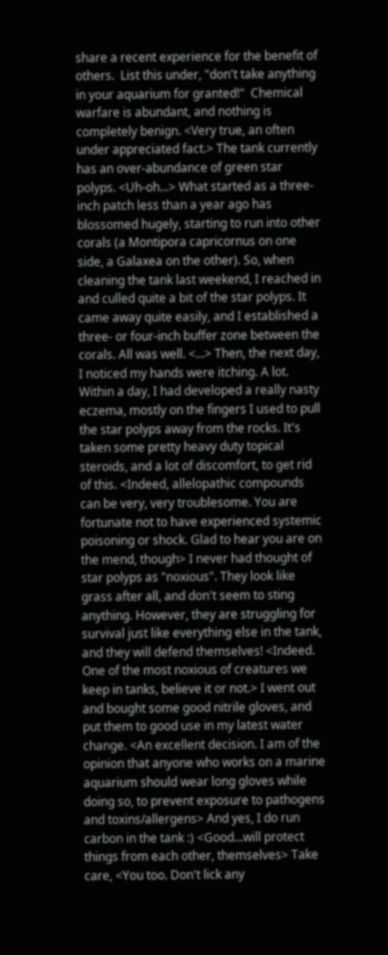share a recent experience for the benefit of others.  List this under, "don't take anything in your aquarium for granted!"  Chemical warfare is abundant, and nothing is completely benign. <Very true, an often under appreciated fact.> The tank currently has an over-abundance of green star polyps. <Uh-oh...> What started as a three-inch patch less than a year ago has blossomed hugely, starting to run into other corals (a Montipora capricornus on one side, a Galaxea on the other). So, when cleaning the tank last weekend, I reached in and culled quite a bit of the star polyps. It came away quite easily, and I established a three- or four-inch buffer zone between the corals. All was well. <...> Then, the next day, I noticed my hands were itching. A lot. Within a day, I had developed a really nasty eczema, mostly on the fingers I used to pull the star polyps away from the rocks. It's taken some pretty heavy duty topical steroids, and a lot of discomfort, to get rid of this. <Indeed, allelopathic compounds can be very, very troublesome. You are fortunate not to have experienced systemic poisoning or shock. Glad to hear you are on the mend, though> I never had thought of star polyps as "noxious". They look like grass after all, and don't seem to sting anything. However, they are struggling for survival just like everything else in the tank, and they will defend themselves! <Indeed. One of the most noxious of creatures we keep in tanks, believe it or not.> I went out and bought some good nitrile gloves, and put them to good use in my latest water change. <An excellent decision. I am of the opinion that anyone who works on a marine aquarium should wear long gloves while doing so, to prevent exposure to pathogens and toxins/allergens> And yes, I do run carbon in the tank :) <Good...will protect things from each other, themselves> Take care, <You too. Don't lick any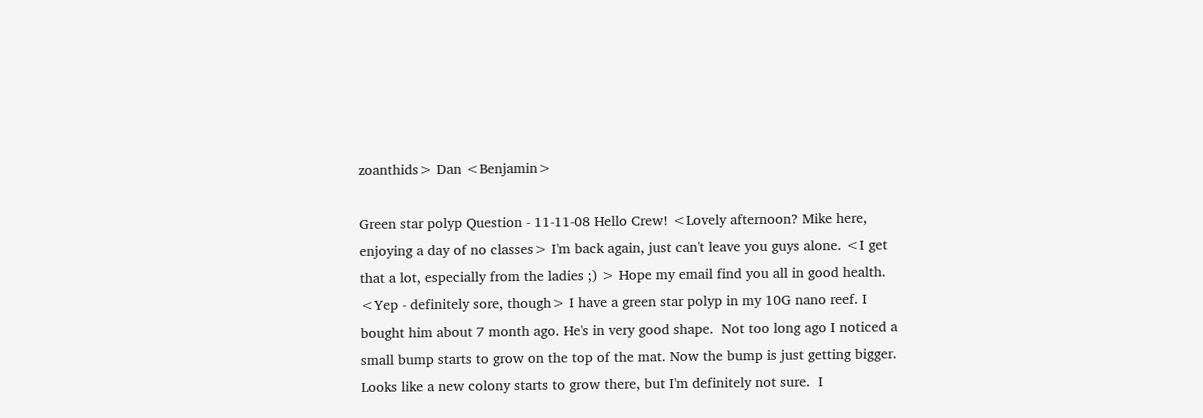zoanthids> Dan <Benjamin>

Green star polyp Question - 11-11-08 Hello Crew! <Lovely afternoon? Mike here, enjoying a day of no classes> I'm back again, just can't leave you guys alone. <I get that a lot, especially from the ladies ;) > Hope my email find you all in good health. <Yep - definitely sore, though> I have a green star polyp in my 10G nano reef. I bought him about 7 month ago. He's in very good shape.  Not too long ago I noticed a small bump starts to grow on the top of the mat. Now the bump is just getting bigger.  Looks like a new colony starts to grow there, but I'm definitely not sure.  I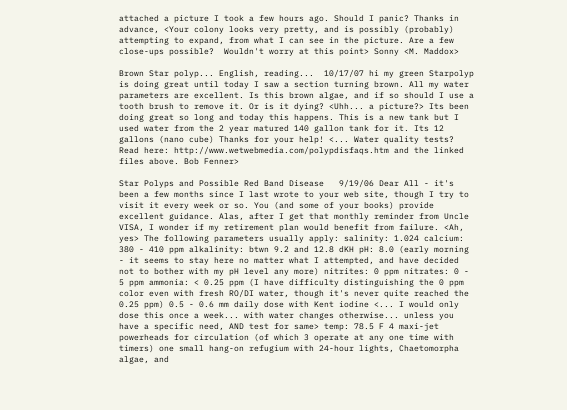attached a picture I took a few hours ago. Should I panic? Thanks in advance, <Your colony looks very pretty, and is possibly (probably) attempting to expand, from what I can see in the picture. Are a few close-ups possible?  Wouldn't worry at this point> Sonny <M. Maddox>

Brown Star polyp... English, reading...  10/17/07 hi my green Starpolyp is doing great until today I saw a section turning brown. All my water parameters are excellent. Is this brown algae, and if so should I use a tooth brush to remove it. Or is it dying? <Uhh... a picture?> Its been doing great so long and today this happens. This is a new tank but I used water from the 2 year matured 140 gallon tank for it. Its 12 gallons (nano cube) Thanks for your help! <... Water quality tests? Read here: http://www.wetwebmedia.com/polypdisfaqs.htm and the linked files above. Bob Fenner>

Star Polyps and Possible Red Band Disease   9/19/06 Dear All - it's been a few months since I last wrote to your web site, though I try to visit it every week or so. You (and some of your books) provide excellent guidance. Alas, after I get that monthly reminder from Uncle VISA, I wonder if my retirement plan would benefit from failure. <Ah, yes> The following parameters usually apply: salinity: 1.024 calcium: 380 - 410 ppm alkalinity: btwn 9.2 and 12.8 dKH pH: 8.0 (early morning - it seems to stay here no matter what I attempted, and have decided not to bother with my pH level any more) nitrites: 0 ppm nitrates: 0 - 5 ppm ammonia: < 0.25 ppm (I have difficulty distinguishing the 0 ppm color even with fresh RO/DI water, though it's never quite reached the 0.25 ppm) 0.5 - 0.6 mm daily dose with Kent iodine <... I would only dose this once a week... with water changes otherwise... unless you have a specific need, AND test for same> temp: 78.5 F 4 maxi-jet powerheads for circulation (of which 3 operate at any one time with timers) one small hang-on refugium with 24-hour lights, Chaetomorpha algae, and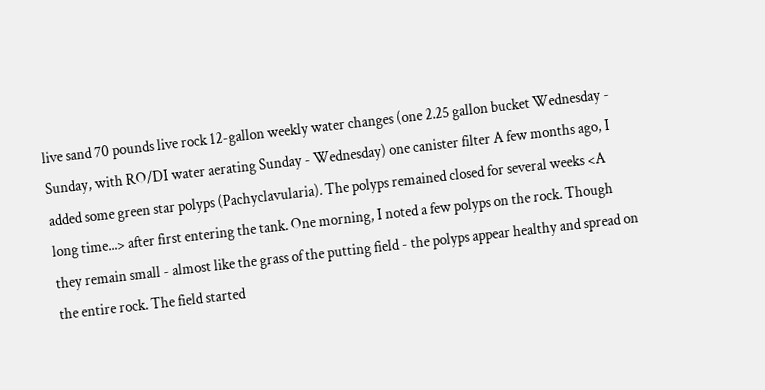live sand 70 pounds live rock 12-gallon weekly water changes (one 2.25 gallon bucket Wednesday - Sunday, with RO/DI water aerating Sunday - Wednesday) one canister filter A few months ago, I added some green star polyps (Pachyclavularia). The polyps remained closed for several weeks <A long time...> after first entering the tank. One morning, I noted a few polyps on the rock. Though they remain small - almost like the grass of the putting field - the polyps appear healthy and spread on the entire rock. The field started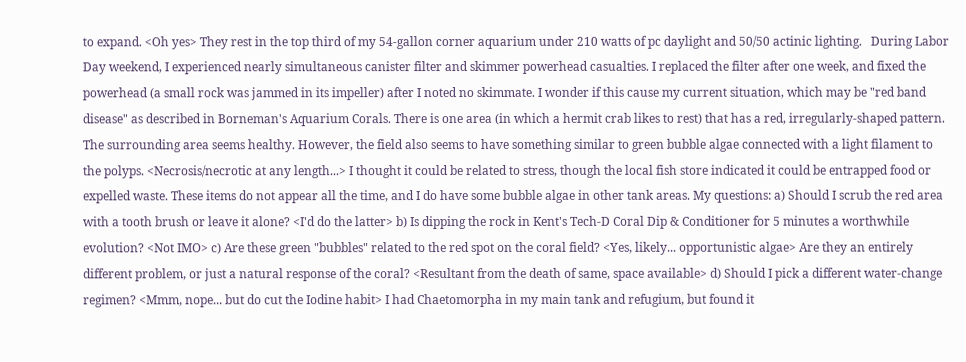to expand. <Oh yes> They rest in the top third of my 54-gallon corner aquarium under 210 watts of pc daylight and 50/50 actinic lighting.   During Labor Day weekend, I experienced nearly simultaneous canister filter and skimmer powerhead casualties. I replaced the filter after one week, and fixed the powerhead (a small rock was jammed in its impeller) after I noted no skimmate. I wonder if this cause my current situation, which may be "red band disease" as described in Borneman's Aquarium Corals. There is one area (in which a hermit crab likes to rest) that has a red, irregularly-shaped pattern. The surrounding area seems healthy. However, the field also seems to have something similar to green bubble algae connected with a light filament to the polyps. <Necrosis/necrotic at any length...> I thought it could be related to stress, though the local fish store indicated it could be entrapped food or expelled waste. These items do not appear all the time, and I do have some bubble algae in other tank areas. My questions: a) Should I scrub the red area with a tooth brush or leave it alone? <I'd do the latter> b) Is dipping the rock in Kent's Tech-D Coral Dip & Conditioner for 5 minutes a worthwhile evolution? <Not IMO> c) Are these green "bubbles" related to the red spot on the coral field? <Yes, likely... opportunistic algae> Are they an entirely different problem, or just a natural response of the coral? <Resultant from the death of same, space available> d) Should I pick a different water-change regimen? <Mmm, nope... but do cut the Iodine habit> I had Chaetomorpha in my main tank and refugium, but found it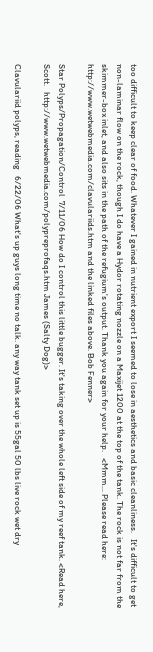too difficult to keep clear of food. Whatever I gained in nutrient export I seemed to lose in aesthetics and basic cleanliness.   It's difficult to get non-laminar flow on the rock, though I do have a Hydor rotating nozzle on a Maxijet 1200 at the top of the tank. The rock is not far from the skimmer-box inlet, and also sits in the path of the refugium's output. Thank you again for your help.   <Mmm... Please read here: http://www.wetwebmedia.com/clavulariids.htm and the linked files above. Bob Fenner>

Star Polyps/Propagation/Control  7/11/06 How do I control this little bugger. It's taking over the whole left side of my reef tank. <Read here, Scott.   http://www.wetwebmedia.com/polypreprofaqs.htm James (Salty Dog)>

Clavulariid polyps, reading   6/22/06 What's up guys long time no talk. any way tank set up is 55gal 50 lbs live rock wet dry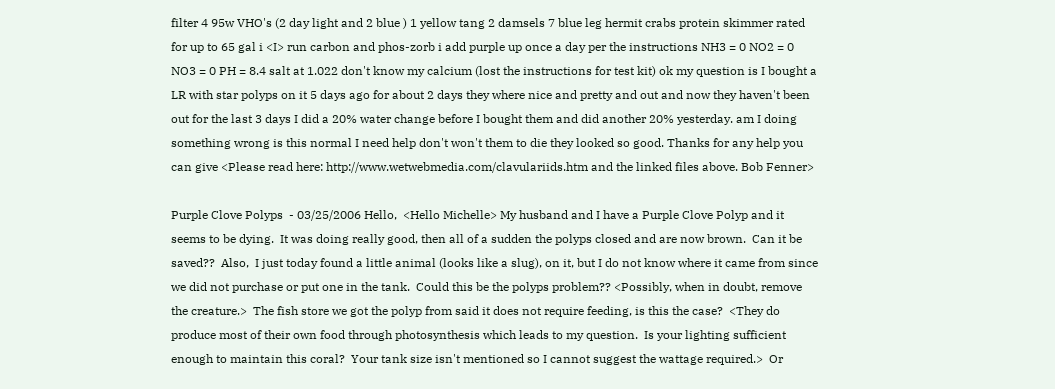filter 4 95w VHO's (2 day light and 2 blue ) 1 yellow tang 2 damsels 7 blue leg hermit crabs protein skimmer rated for up to 65 gal i <I> run carbon and phos-zorb i add purple up once a day per the instructions NH3 = 0 NO2 = 0 NO3 = 0 PH = 8.4 salt at 1.022 don't know my calcium (lost the instructions for test kit) ok my question is I bought a LR with star polyps on it 5 days ago for about 2 days they where nice and pretty and out and now they haven't been out for the last 3 days I did a 20% water change before I bought them and did another 20% yesterday. am I doing something wrong is this normal I need help don't won't them to die they looked so good. Thanks for any help you can give <Please read here: http://www.wetwebmedia.com/clavulariids.htm and the linked files above. Bob Fenner>

Purple Clove Polyps  - 03/25/2006 Hello,  <Hello Michelle> My husband and I have a Purple Clove Polyp and it seems to be dying.  It was doing really good, then all of a sudden the polyps closed and are now brown.  Can it be saved??  Also,  I just today found a little animal (looks like a slug), on it, but I do not know where it came from since we did not purchase or put one in the tank.  Could this be the polyps problem?? <Possibly, when in doubt, remove the creature.>  The fish store we got the polyp from said it does not require feeding, is this the case?  <They do produce most of their own food through photosynthesis which leads to my question.  Is your lighting sufficient enough to maintain this coral?  Your tank size isn't mentioned so I cannot suggest the wattage required.>  Or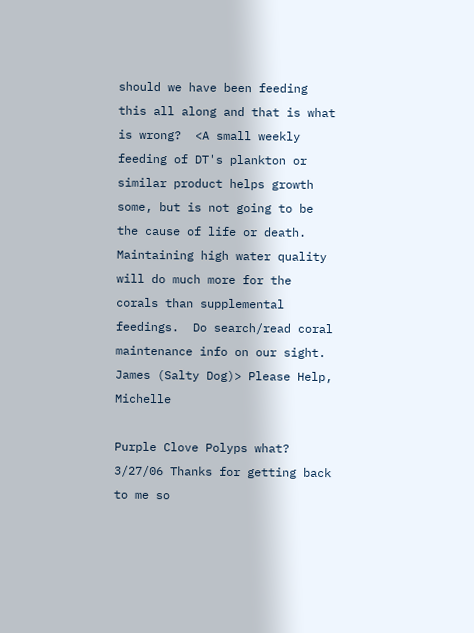should we have been feeding this all along and that is what is wrong?  <A small weekly feeding of DT's plankton or similar product helps growth some, but is not going to be the cause of life or death.  Maintaining high water quality will do much more for the corals than supplemental feedings.  Do search/read coral maintenance info on our sight.  James (Salty Dog)> Please Help, Michelle

Purple Clove Polyps what?   3/27/06 Thanks for getting back to me so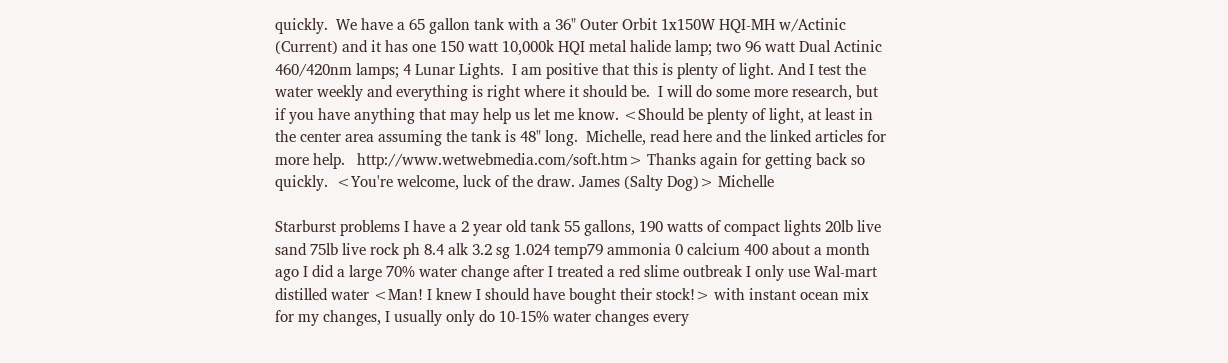quickly.  We have a 65 gallon tank with a 36" Outer Orbit 1x150W HQI-MH w/Actinic (Current) and it has one 150 watt 10,000k HQI metal halide lamp; two 96 watt Dual Actinic 460/420nm lamps; 4 Lunar Lights.  I am positive that this is plenty of light. And I test the water weekly and everything is right where it should be.  I will do some more research, but if you have anything that may help us let me know. <Should be plenty of light, at least in the center area assuming the tank is 48" long.  Michelle, read here and the linked articles for more help.   http://www.wetwebmedia.com/soft.htm> Thanks again for getting back so quickly.  <You're welcome, luck of the draw. James (Salty Dog)> Michelle

Starburst problems I have a 2 year old tank 55 gallons, 190 watts of compact lights 20lb live sand 75lb live rock ph 8.4 alk 3.2 sg 1.024 temp79 ammonia 0 calcium 400 about a month ago I did a large 70% water change after I treated a red slime outbreak I only use Wal-mart distilled water <Man! I knew I should have bought their stock!> with instant ocean mix for my changes, I usually only do 10-15% water changes every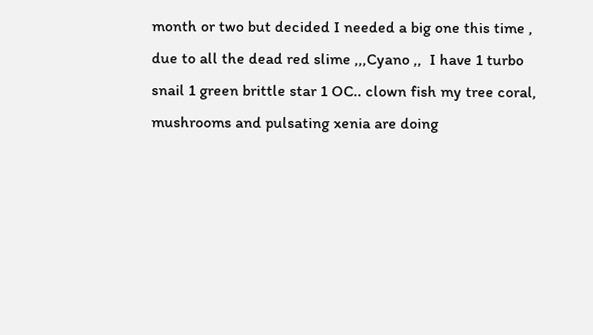month or two but decided I needed a big one this time , due to all the dead red slime ,,,Cyano ,,  I have 1 turbo snail 1 green brittle star 1 OC.. clown fish my tree coral, mushrooms and pulsating xenia are doing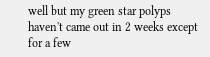well but my green star polyps haven't came out in 2 weeks except for a few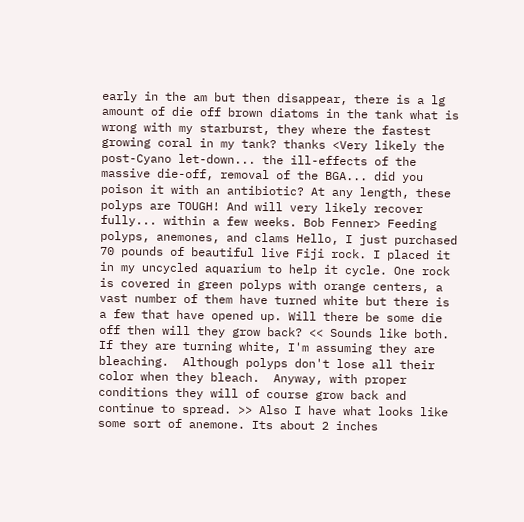early in the am but then disappear, there is a lg amount of die off brown diatoms in the tank what is wrong with my starburst, they where the fastest growing coral in my tank? thanks <Very likely the post-Cyano let-down... the ill-effects of the massive die-off, removal of the BGA... did you poison it with an antibiotic? At any length, these polyps are TOUGH! And will very likely recover fully... within a few weeks. Bob Fenner> Feeding polyps, anemones, and clams Hello, I just purchased 70 pounds of beautiful live Fiji rock. I placed it in my uncycled aquarium to help it cycle. One rock is covered in green polyps with orange centers, a vast number of them have turned white but there is a few that have opened up. Will there be some die off then will they grow back? << Sounds like both.  If they are turning white, I'm assuming they are bleaching.  Although polyps don't lose all their color when they bleach.  Anyway, with proper conditions they will of course grow back and continue to spread. >> Also I have what looks like some sort of anemone. Its about 2 inches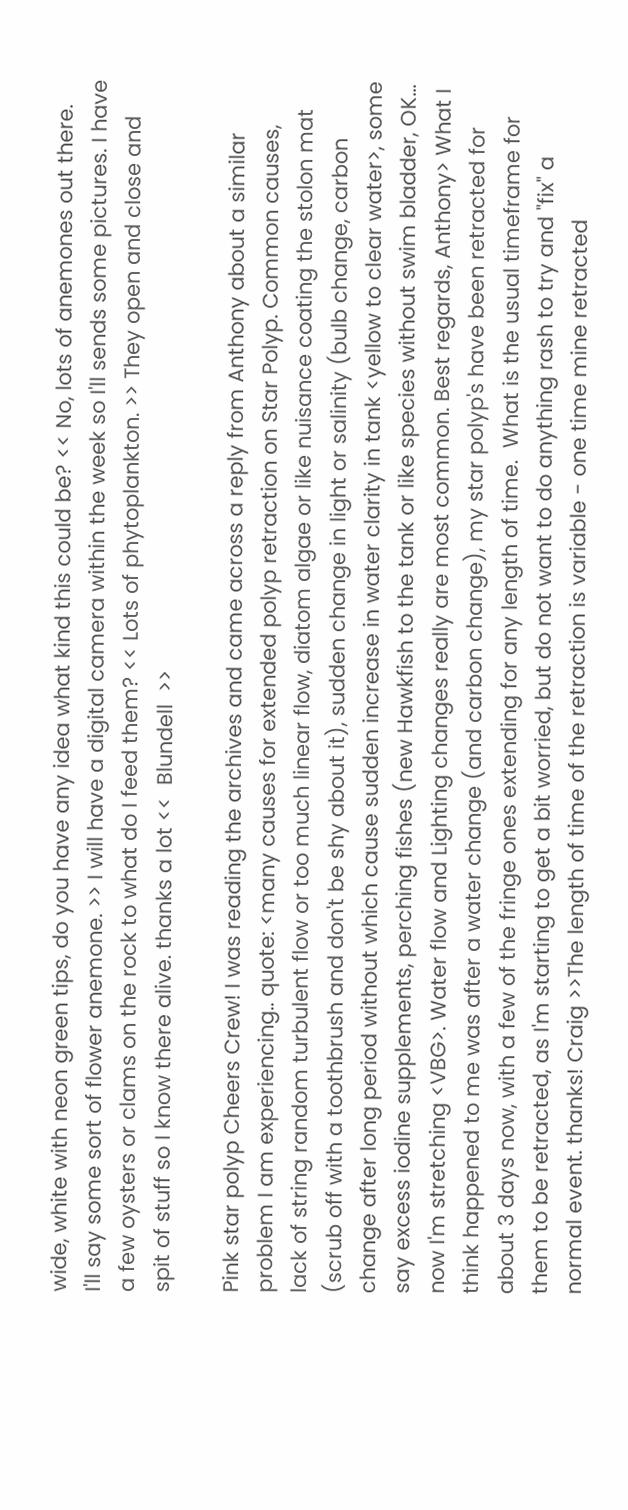wide, white with neon green tips, do you have any idea what kind this could be? << No, lots of anemones out there.  I'll say some sort of flower anemone. >> I will have a digital camera within the week so I'll sends some pictures. I have a few oysters or clams on the rock to what do I feed them? << Lots of phytoplankton. >> They open and close and spit of stuff so I know there alive. thanks a lot <<  Blundell  >>

Pink star polyp Cheers Crew! I was reading the archives and came across a reply from Anthony about a similar problem I am experiencing.. quote: <many causes for extended polyp retraction on Star Polyp. Common causes, lack of string random turbulent flow or too much linear flow, diatom algae or like nuisance coating the stolon mat (scrub off with a toothbrush and don't be shy about it), sudden change in light or salinity (bulb change, carbon change after long period without which cause sudden increase in water clarity in tank <yellow to clear water>, some say excess iodine supplements, perching fishes (new Hawkfish to the tank or like species without swim bladder, OK... now I'm stretching <VBG>. Water flow and Lighting changes really are most common. Best regards, Anthony> What I think happened to me was after a water change (and carbon change), my star polyp's have been retracted for about 3 days now, with a few of the fringe ones extending for any length of time.  What is the usual timeframe for them to be retracted, as I'm starting to get a bit worried, but do not want to do anything rash to try and "fix" a normal event. thanks! Craig >>The length of time of the retraction is variable - one time mine retracted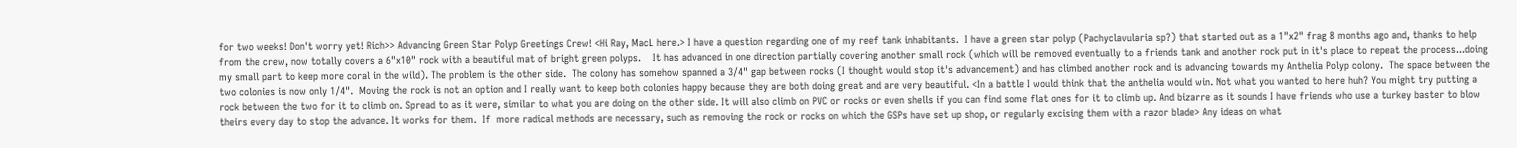for two weeks! Don't worry yet! Rich>> Advancing Green Star Polyp Greetings Crew! <Hi Ray, MacL here.> I have a question regarding one of my reef tank inhabitants.  I have a green star polyp (Pachyclavularia sp?) that started out as a 1"x2" frag 8 months ago and, thanks to help from the crew, now totally covers a 6"x10" rock with a beautiful mat of bright green polyps.    It has advanced in one direction partially covering another small rock (which will be removed eventually to a friends tank and another rock put in it's place to repeat the process...doing my small part to keep more coral in the wild). The problem is the other side.  The colony has somehow spanned a 3/4" gap between rocks (I thought would stop it's advancement) and has climbed another rock and is advancing towards my Anthelia Polyp colony.  The space between the two colonies is now only 1/4".  Moving the rock is not an option and I really want to keep both colonies happy because they are both doing great and are very beautiful. <In a battle I would think that the anthelia would win. Not what you wanted to here huh? You might try putting a rock between the two for it to climb on. Spread to as it were, similar to what you are doing on the other side. It will also climb on PVC or rocks or even shells if you can find some flat ones for it to climb up. And bizarre as it sounds I have friends who use a turkey baster to blow theirs every day to stop the advance. It works for them.  If  more radical methods are necessary, such as removing the rock or rocks on which the GSPs have set up shop, or regularly excising them with a razor blade> Any ideas on what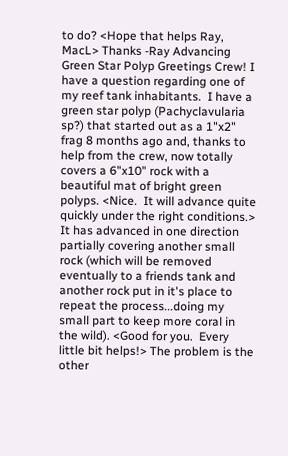to do? <Hope that helps Ray, MacL> Thanks -Ray Advancing Green Star Polyp Greetings Crew! I have a question regarding one of my reef tank inhabitants.  I have a green star polyp (Pachyclavularia sp?) that started out as a 1"x2" frag 8 months ago and, thanks to help from the crew, now totally covers a 6"x10" rock with a beautiful mat of bright green polyps. <Nice.  It will advance quite quickly under the right conditions.>   It has advanced in one direction partially covering another small rock (which will be removed eventually to a friends tank and another rock put in it's place to repeat the process...doing my small part to keep more coral in the wild). <Good for you.  Every little bit helps!> The problem is the other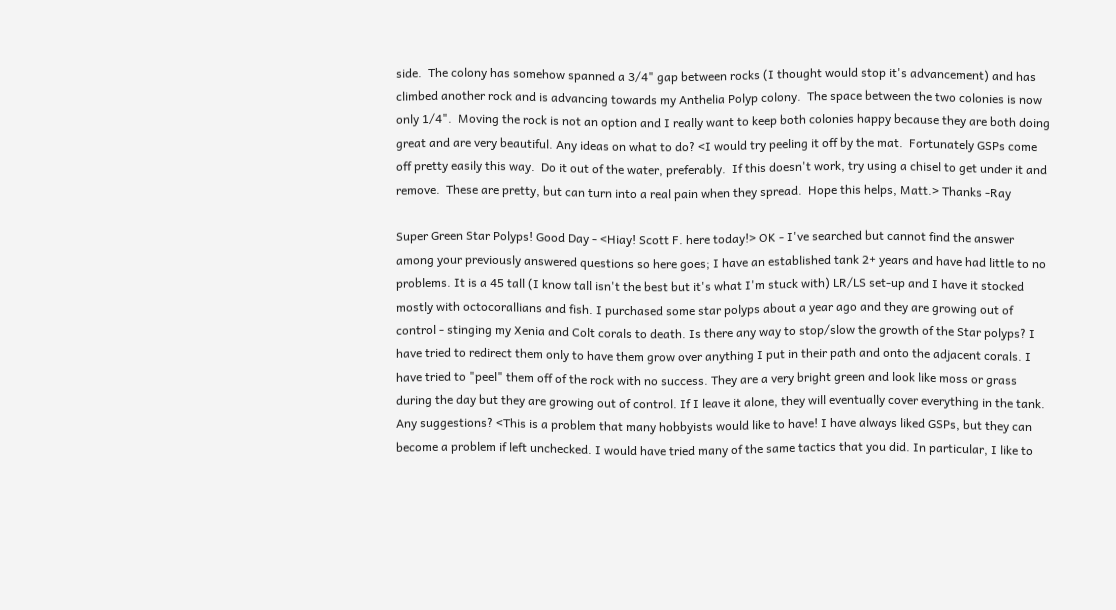side.  The colony has somehow spanned a 3/4" gap between rocks (I thought would stop it's advancement) and has climbed another rock and is advancing towards my Anthelia Polyp colony.  The space between the two colonies is now only 1/4".  Moving the rock is not an option and I really want to keep both colonies happy because they are both doing great and are very beautiful. Any ideas on what to do? <I would try peeling it off by the mat.  Fortunately GSPs come off pretty easily this way.  Do it out of the water, preferably.  If this doesn't work, try using a chisel to get under it and remove.  These are pretty, but can turn into a real pain when they spread.  Hope this helps, Matt.> Thanks -Ray

Super Green Star Polyps! Good Day - <Hiay! Scott F. here today!> OK - I've searched but cannot find the answer among your previously answered questions so here goes; I have an established tank 2+ years and have had little to no problems. It is a 45 tall (I know tall isn't the best but it's what I'm stuck with) LR/LS set-up and I have it stocked mostly with octocorallians and fish. I purchased some star polyps about a year ago and they are growing out of control - stinging my Xenia and Colt corals to death. Is there any way to stop/slow the growth of the Star polyps? I have tried to redirect them only to have them grow over anything I put in their path and onto the adjacent corals. I have tried to "peel" them off of the rock with no success. They are a very bright green and look like moss or grass during the day but they are growing out of control. If I leave it alone, they will eventually cover everything in the tank. Any suggestions? <This is a problem that many hobbyists would like to have! I have always liked GSPs, but they can become a problem if left unchecked. I would have tried many of the same tactics that you did. In particular, I like to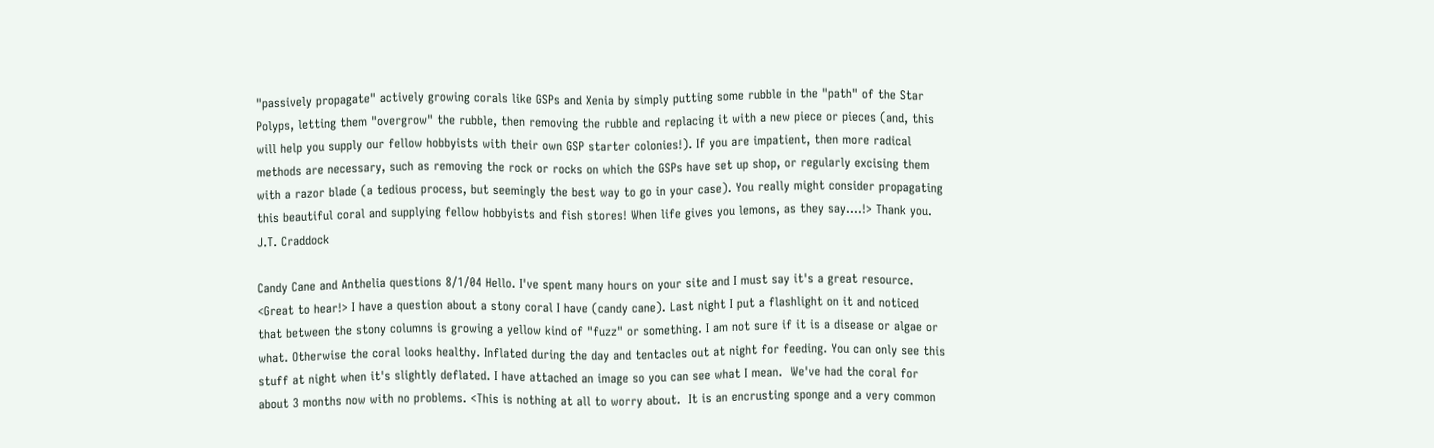"passively propagate" actively growing corals like GSPs and Xenia by simply putting some rubble in the "path" of the Star Polyps, letting them "overgrow" the rubble, then removing the rubble and replacing it with a new piece or pieces (and, this will help you supply our fellow hobbyists with their own GSP starter colonies!). If you are impatient, then more radical methods are necessary, such as removing the rock or rocks on which the GSPs have set up shop, or regularly excising them with a razor blade (a tedious process, but seemingly the best way to go in your case). You really might consider propagating this beautiful coral and supplying fellow hobbyists and fish stores! When life gives you lemons, as they say....!> Thank you.
J.T. Craddock

Candy Cane and Anthelia questions 8/1/04 Hello. I've spent many hours on your site and I must say it's a great resource. <Great to hear!> I have a question about a stony coral I have (candy cane). Last night I put a flashlight on it and noticed that between the stony columns is growing a yellow kind of "fuzz" or something. I am not sure if it is a disease or algae or what. Otherwise the coral looks healthy. Inflated during the day and tentacles out at night for feeding. You can only see this stuff at night when it's slightly deflated. I have attached an image so you can see what I mean.  We've had the coral for about 3 months now with no problems. <This is nothing at all to worry about.  It is an encrusting sponge and a very common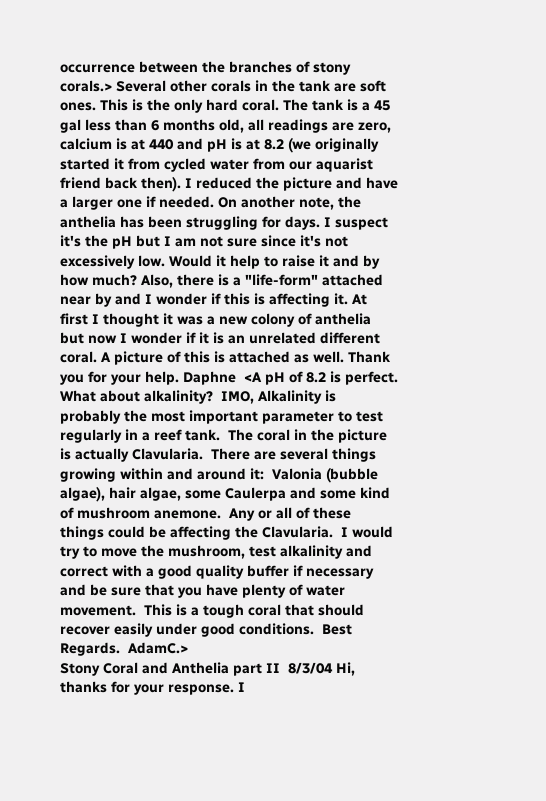occurrence between the branches of stony corals.> Several other corals in the tank are soft ones. This is the only hard coral. The tank is a 45 gal less than 6 months old, all readings are zero, calcium is at 440 and pH is at 8.2 (we originally started it from cycled water from our aquarist friend back then). I reduced the picture and have a larger one if needed. On another note, the anthelia has been struggling for days. I suspect it's the pH but I am not sure since it's not excessively low. Would it help to raise it and by how much? Also, there is a "life-form" attached near by and I wonder if this is affecting it. At first I thought it was a new colony of anthelia but now I wonder if it is an unrelated different coral. A picture of this is attached as well. Thank you for your help. Daphne  <A pH of 8.2 is perfect.  What about alkalinity?  IMO, Alkalinity is probably the most important parameter to test regularly in a reef tank.  The coral in the picture is actually Clavularia.  There are several things growing within and around it:  Valonia (bubble algae), hair algae, some Caulerpa and some kind of mushroom anemone.  Any or all of these things could be affecting the Clavularia.  I would try to move the mushroom, test alkalinity and correct with a good quality buffer if necessary and be sure that you have plenty of water movement.  This is a tough coral that should recover easily under good conditions.  Best Regards.  AdamC.>
Stony Coral and Anthelia part II  8/3/04 Hi, thanks for your response. I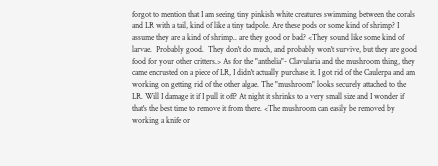forgot to mention that I am seeing tiny pinkish white creatures swimming between the corals and LR with a tail, kind of like a tiny tadpole. Are these pods or some kind of shrimp? I assume they are a kind of shrimp.. are they good or bad? <They sound like some kind of larvae.  Probably good.  They don't do much, and probably won't survive, but they are good food for your other critters.> As for the "anthelia"- Clavularia and the mushroom thing, they came encrusted on a piece of LR, I didn't actually purchase it. I got rid of the Caulerpa and am working on getting rid of the other algae. The "mushroom" looks securely attached to the LR. Will I damage it if I pull it off? At night it shrinks to a very small size and I wonder if that's the best time to remove it from there. <The mushroom can easily be removed by working a knife or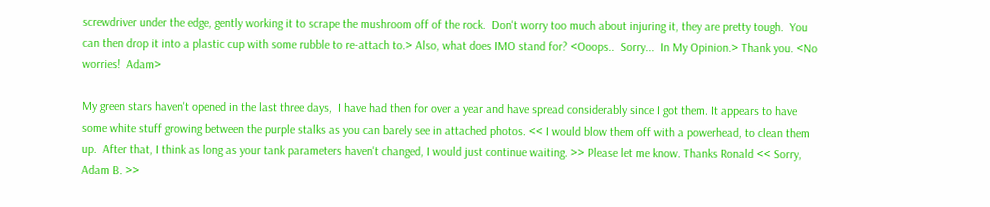screwdriver under the edge, gently working it to scrape the mushroom off of the rock.  Don't worry too much about injuring it, they are pretty tough.  You can then drop it into a plastic cup with some rubble to re-attach to.> Also, what does IMO stand for? <Ooops..  Sorry...  In My Opinion.> Thank you. <No worries!  Adam>

My green stars haven't opened in the last three days,  I have had then for over a year and have spread considerably since I got them. It appears to have some white stuff growing between the purple stalks as you can barely see in attached photos. << I would blow them off with a powerhead, to clean them up.  After that, I think as long as your tank parameters haven't changed, I would just continue waiting. >> Please let me know. Thanks Ronald << Sorry, Adam B. >>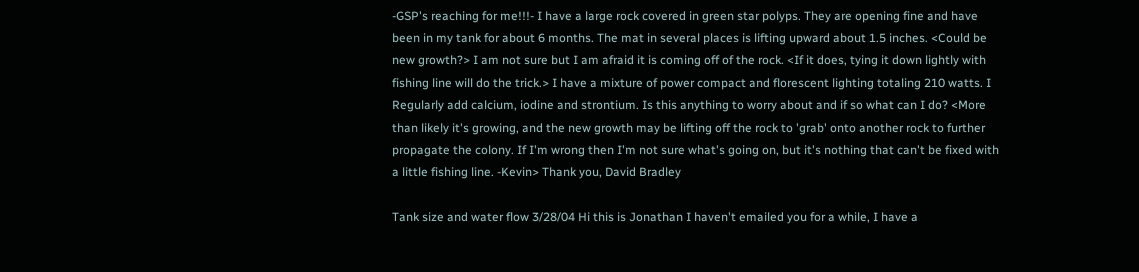-GSP's reaching for me!!!- I have a large rock covered in green star polyps. They are opening fine and have been in my tank for about 6 months. The mat in several places is lifting upward about 1.5 inches. <Could be new growth?> I am not sure but I am afraid it is coming off of the rock. <If it does, tying it down lightly with fishing line will do the trick.> I have a mixture of power compact and florescent lighting totaling 210 watts. I Regularly add calcium, iodine and strontium. Is this anything to worry about and if so what can I do? <More than likely it's growing, and the new growth may be lifting off the rock to 'grab' onto another rock to further propagate the colony. If I'm wrong then I'm not sure what's going on, but it's nothing that can't be fixed with a little fishing line. -Kevin> Thank you, David Bradley

Tank size and water flow 3/28/04 Hi this is Jonathan I haven't emailed you for a while, I have a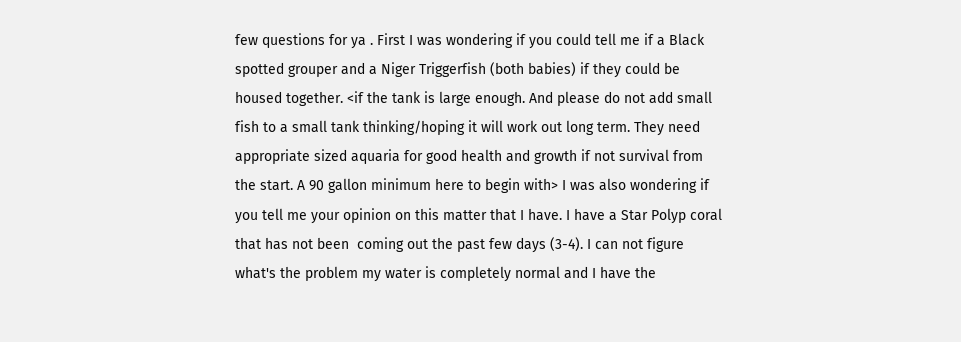few questions for ya . First I was wondering if you could tell me if a Black spotted grouper and a Niger Triggerfish (both babies) if they could be housed together. <if the tank is large enough. And please do not add small fish to a small tank thinking/hoping it will work out long term. They need appropriate sized aquaria for good health and growth if not survival from the start. A 90 gallon minimum here to begin with> I was also wondering if you tell me your opinion on this matter that I have. I have a Star Polyp coral that has not been  coming out the past few days (3-4). I can not figure what's the problem my water is completely normal and I have the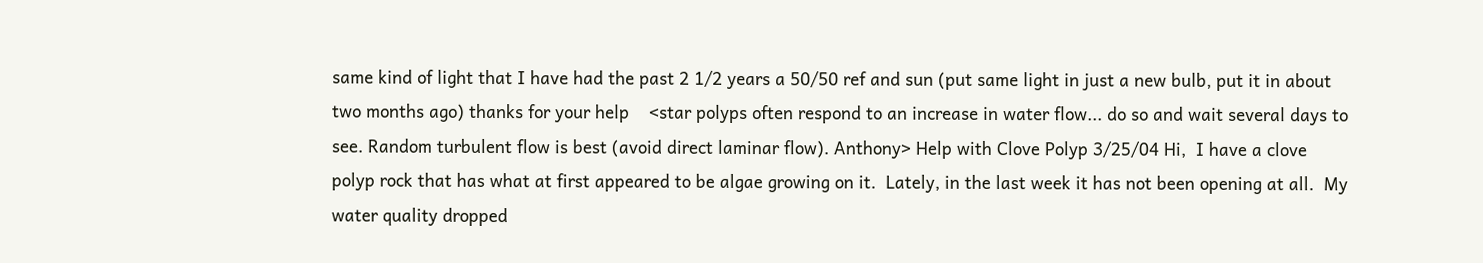same kind of light that I have had the past 2 1/2 years a 50/50 ref and sun (put same light in just a new bulb, put it in about  two months ago) thanks for your help    <star polyps often respond to an increase in water flow... do so and wait several days to see. Random turbulent flow is best (avoid direct laminar flow). Anthony> Help with Clove Polyp 3/25/04 Hi,  I have a clove polyp rock that has what at first appeared to be algae growing on it.  Lately, in the last week it has not been opening at all.  My water quality dropped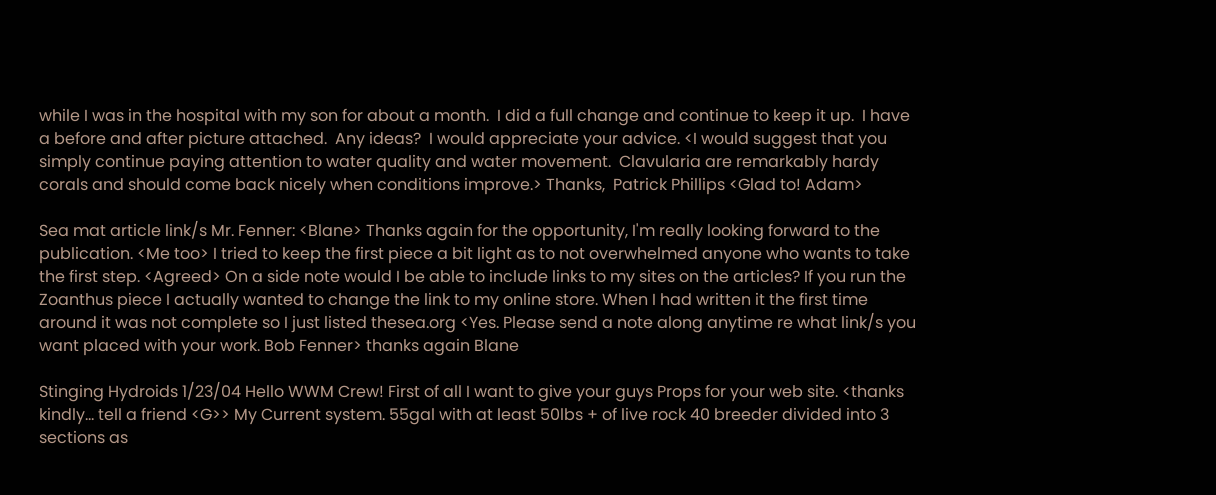while I was in the hospital with my son for about a month.  I did a full change and continue to keep it up.  I have a before and after picture attached.  Any ideas?  I would appreciate your advice. <I would suggest that you simply continue paying attention to water quality and water movement.  Clavularia are remarkably hardy corals and should come back nicely when conditions improve.> Thanks,  Patrick Phillips <Glad to! Adam>

Sea mat article link/s Mr. Fenner: <Blane> Thanks again for the opportunity, I'm really looking forward to the publication. <Me too> I tried to keep the first piece a bit light as to not overwhelmed anyone who wants to take the first step. <Agreed> On a side note would I be able to include links to my sites on the articles? If you run the Zoanthus piece I actually wanted to change the link to my online store. When I had written it the first time around it was not complete so I just listed thesea.org <Yes. Please send a note along anytime re what link/s you want placed with your work. Bob Fenner> thanks again Blane

Stinging Hydroids 1/23/04 Hello WWM Crew! First of all I want to give your guys Props for your web site. <thanks kindly... tell a friend <G>> My Current system. 55gal with at least 50lbs + of live rock 40 breeder divided into 3 sections as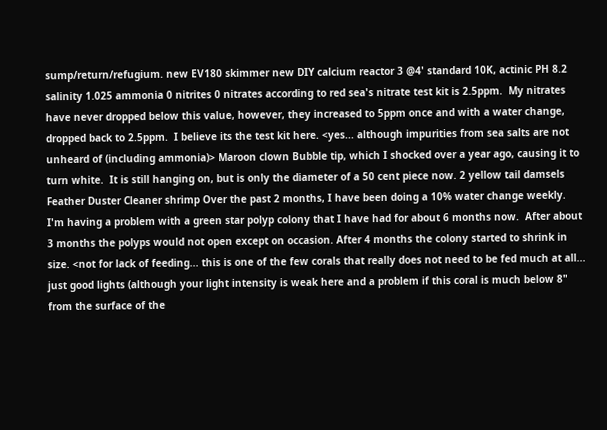sump/return/refugium. new EV180 skimmer new DIY calcium reactor 3 @4' standard 10K, actinic PH 8.2 salinity 1.025 ammonia 0 nitrites 0 nitrates according to red sea's nitrate test kit is 2.5ppm.  My nitrates have never dropped below this value, however, they increased to 5ppm once and with a water change, dropped back to 2.5ppm.  I believe its the test kit here. <yes... although impurities from sea salts are not unheard of (including ammonia)> Maroon clown Bubble tip, which I shocked over a year ago, causing it to turn white.  It is still hanging on, but is only the diameter of a 50 cent piece now. 2 yellow tail damsels Feather Duster Cleaner shrimp Over the past 2 months, I have been doing a 10% water change weekly.   I'm having a problem with a green star polyp colony that I have had for about 6 months now.  After about 3 months the polyps would not open except on occasion. After 4 months the colony started to shrink in size. <not for lack of feeding... this is one of the few corals that really does not need to be fed much at all... just good lights (although your light intensity is weak here and a problem if this coral is much below 8" from the surface of the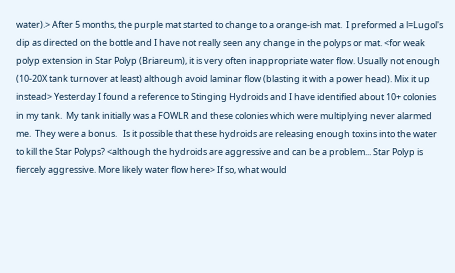water).> After 5 months, the purple mat started to change to a orange-ish mat.  I preformed a l=Lugol's dip as directed on the bottle and I have not really seen any change in the polyps or mat. <for weak polyp extension in Star Polyp (Briareum), it is very often inappropriate water flow. Usually not enough (10-20X tank turnover at least) although avoid laminar flow (blasting it with a power head). Mix it up instead> Yesterday I found a reference to Stinging Hydroids and I have identified about 10+ colonies in my tank.  My tank initially was a FOWLR and these colonies which were multiplying never alarmed me.  They were a bonus.   Is it possible that these hydroids are releasing enough toxins into the water to kill the Star Polyps? <although the hydroids are aggressive and can be a problem... Star Polyp is fiercely aggressive. More likely water flow here> If so, what would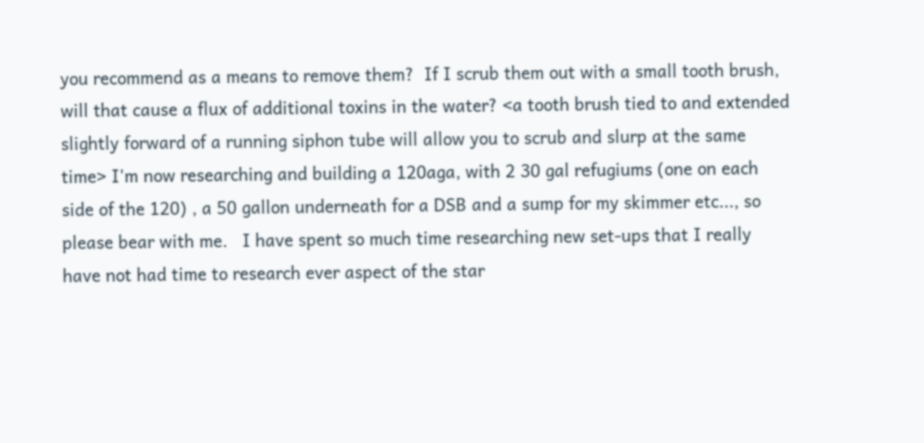you recommend as a means to remove them?  If I scrub them out with a small tooth brush,  will that cause a flux of additional toxins in the water? <a tooth brush tied to and extended slightly forward of a running siphon tube will allow you to scrub and slurp at the same time> I'm now researching and building a 120aga, with 2 30 gal refugiums (one on each side of the 120) , a 50 gallon underneath for a DSB and a sump for my skimmer etc..., so please bear with me.   I have spent so much time researching new set-ups that I really have not had time to research ever aspect of the star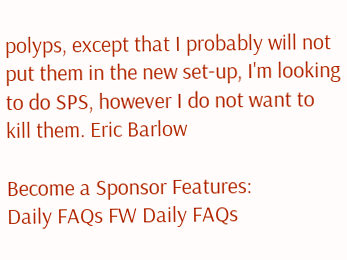polyps, except that I probably will not put them in the new set-up, I'm looking to do SPS, however I do not want to kill them. Eric Barlow

Become a Sponsor Features:
Daily FAQs FW Daily FAQs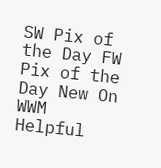SW Pix of the Day FW Pix of the Day New On WWM
Helpful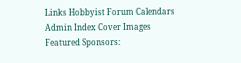Links Hobbyist Forum Calendars Admin Index Cover Images
Featured Sponsors: